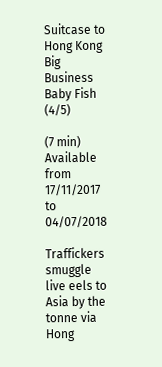Suitcase to Hong Kong
Big Business Baby Fish (4/5)

(7 min)
Available from 17/11/2017 to 04/07/2018

Traffickers smuggle live eels to Asia by the tonne via Hong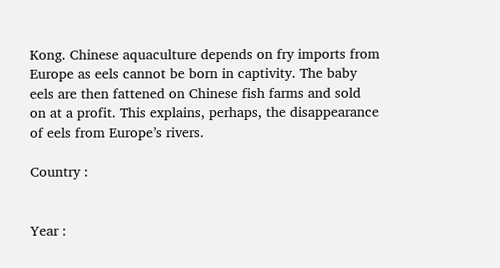Kong. Chinese aquaculture depends on fry imports from Europe as eels cannot be born in captivity. The baby eels are then fattened on Chinese fish farms and sold on at a profit. This explains, perhaps, the disappearance of eels from Europe’s rivers.

Country :


Year :